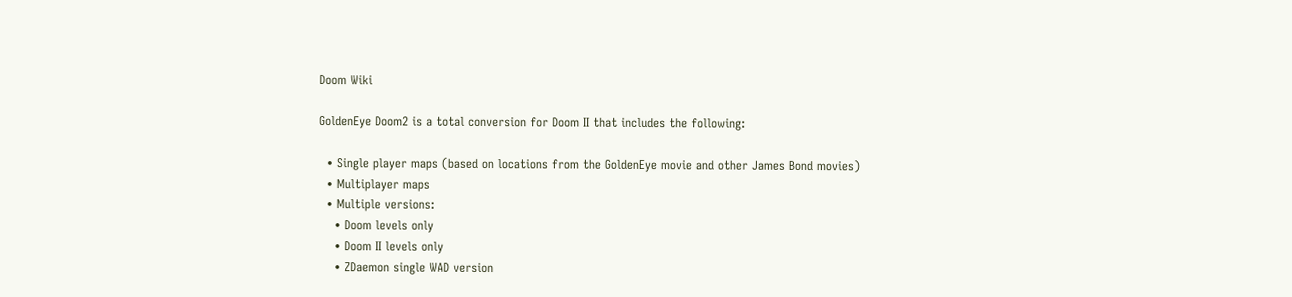Doom Wiki

GoldenEye Doom2 is a total conversion for Doom II that includes the following:

  • Single player maps (based on locations from the GoldenEye movie and other James Bond movies)
  • Multiplayer maps
  • Multiple versions:
    • Doom levels only
    • Doom II levels only
    • ZDaemon single WAD version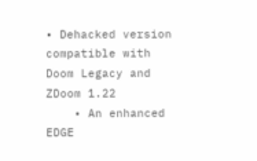• Dehacked version compatible with Doom Legacy and ZDoom 1.22
    • An enhanced EDGE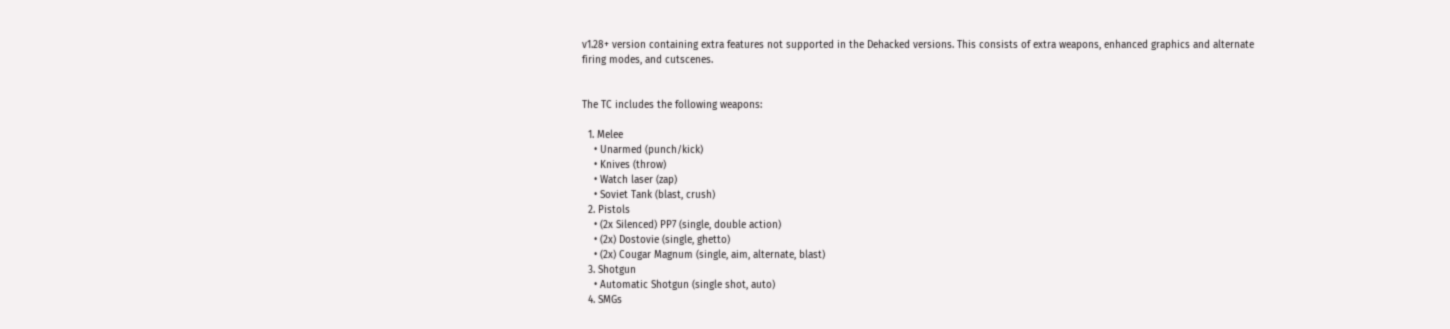v1.28+ version containing extra features not supported in the Dehacked versions. This consists of extra weapons, enhanced graphics and alternate firing modes, and cutscenes.


The TC includes the following weapons:

  1. Melee
    • Unarmed (punch/kick)
    • Knives (throw)
    • Watch laser (zap)
    • Soviet Tank (blast, crush)
  2. Pistols
    • (2x Silenced) PP7 (single, double action)
    • (2x) Dostovie (single, ghetto)
    • (2x) Cougar Magnum (single, aim, alternate, blast)
  3. Shotgun
    • Automatic Shotgun (single shot, auto)
  4. SMGs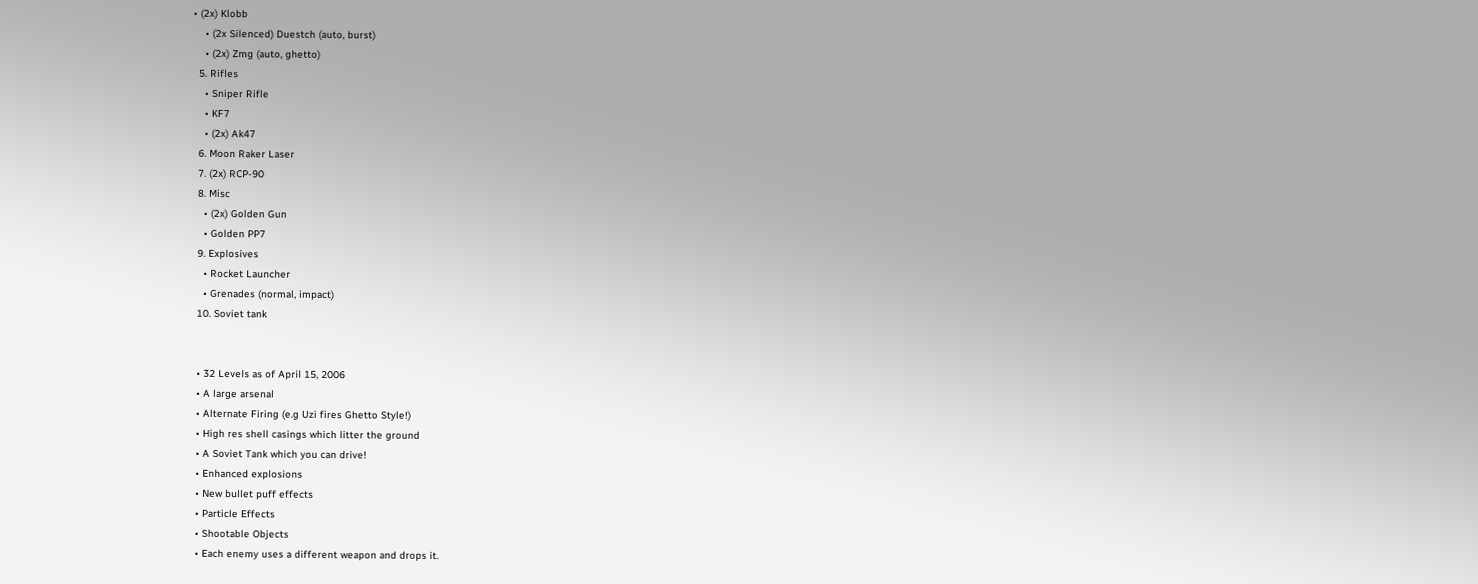• (2x) Klobb
    • (2x Silenced) Duestch (auto, burst)
    • (2x) Zmg (auto, ghetto)
  5. Rifles
    • Sniper Rifle
    • KF7
    • (2x) Ak47
  6. Moon Raker Laser
  7. (2x) RCP-90
  8. Misc
    • (2x) Golden Gun
    • Golden PP7
  9. Explosives
    • Rocket Launcher
    • Grenades (normal, impact)
  10. Soviet tank


  • 32 Levels as of April 15, 2006
  • A large arsenal
  • Alternate Firing (e.g Uzi fires Ghetto Style!)
  • High res shell casings which litter the ground
  • A Soviet Tank which you can drive!
  • Enhanced explosions
  • New bullet puff effects
  • Particle Effects
  • Shootable Objects
  • Each enemy uses a different weapon and drops it.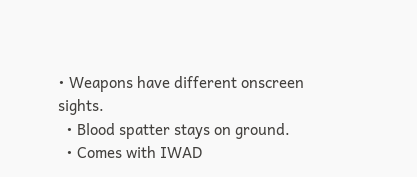• Weapons have different onscreen sights.
  • Blood spatter stays on ground.
  • Comes with IWAD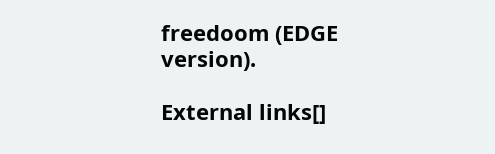freedoom (EDGE version).

External links[]